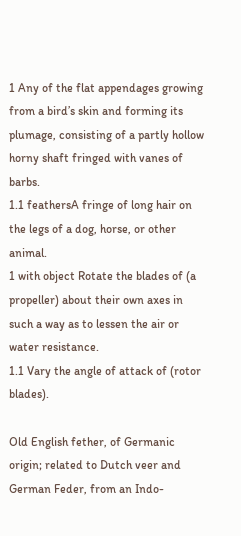1 Any of the flat appendages growing from a bird’s skin and forming its plumage, consisting of a partly hollow horny shaft fringed with vanes of barbs.
1.1 feathersA fringe of long hair on the legs of a dog, horse, or other animal.
1 with object Rotate the blades of (a propeller) about their own axes in such a way as to lessen the air or water resistance.
1.1 Vary the angle of attack of (rotor blades).

Old English fether, of Germanic origin; related to Dutch veer and German Feder, from an Indo-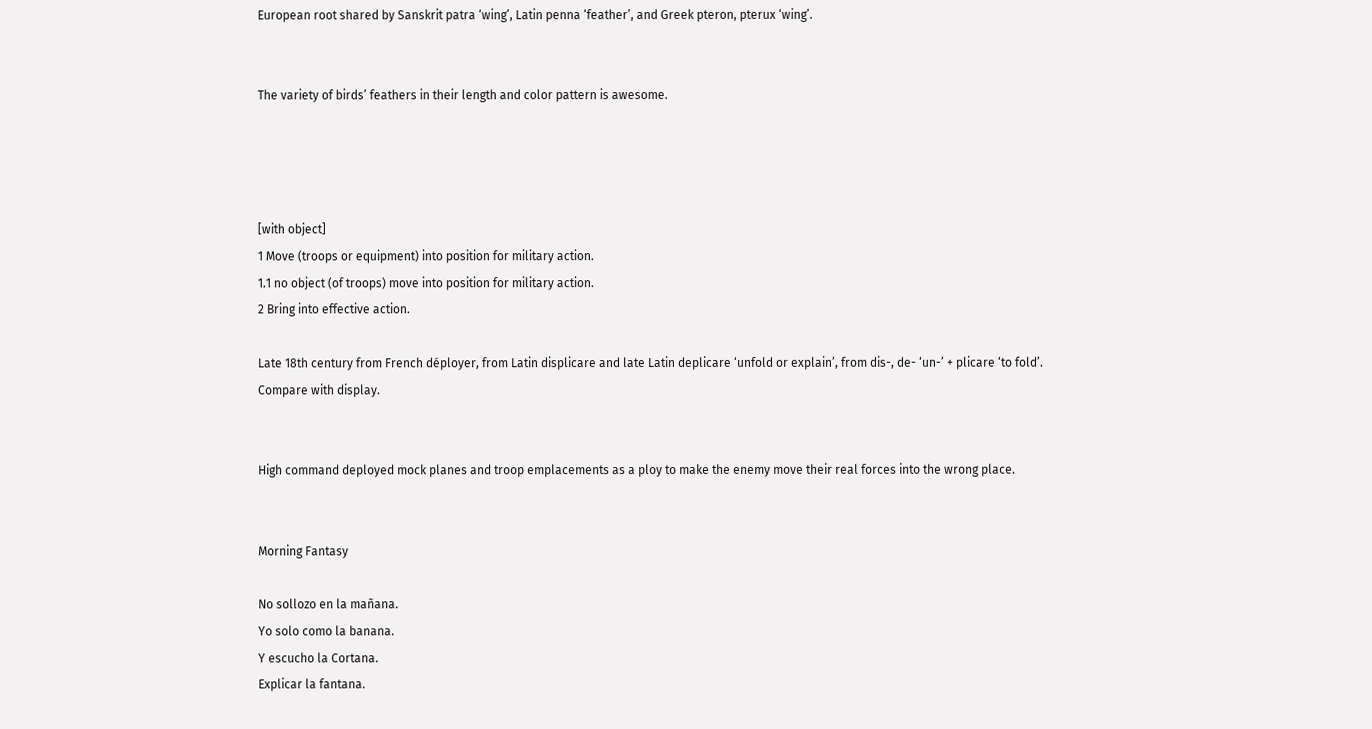European root shared by Sanskrit patra ‘wing’, Latin penna ‘feather’, and Greek pteron, pterux ‘wing’.


The variety of birds’ feathers in their length and color pattern is awesome.




[with object]
1 Move (troops or equipment) into position for military action.
1.1 no object (of troops) move into position for military action.
2 Bring into effective action.

Late 18th century from French déployer, from Latin displicare and late Latin deplicare ‘unfold or explain’, from dis-, de- ‘un-’ + plicare ‘to fold’. Compare with display.


High command deployed mock planes and troop emplacements as a ploy to make the enemy move their real forces into the wrong place.


Morning Fantasy

No sollozo en la mañana.
Yo solo como la banana.
Y escucho la Cortana.
Explicar la fantana.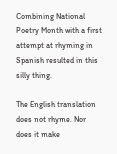Combining National Poetry Month with a first attempt at rhyming in Spanish resulted in this silly thing.

The English translation does not rhyme. Nor does it make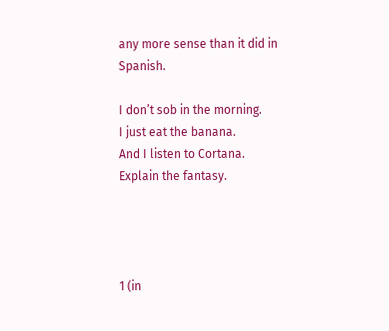any more sense than it did in Spanish.

I don’t sob in the morning.
I just eat the banana.
And I listen to Cortana.
Explain the fantasy.




1 (in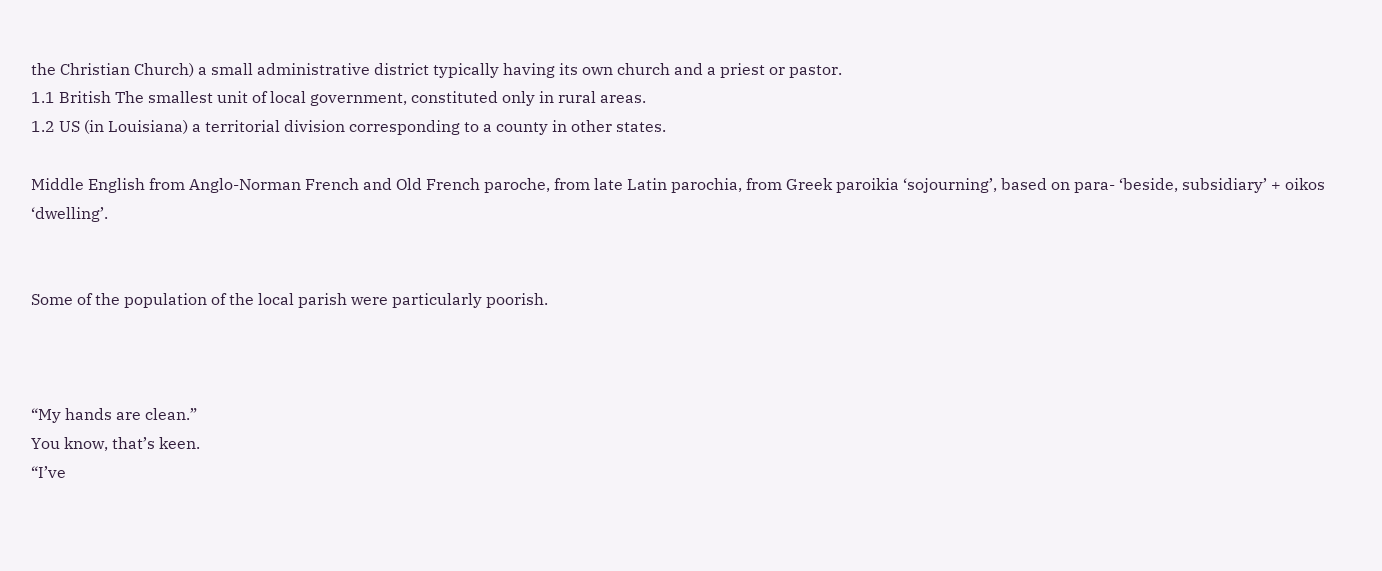the Christian Church) a small administrative district typically having its own church and a priest or pastor.
1.1 British The smallest unit of local government, constituted only in rural areas.
1.2 US (in Louisiana) a territorial division corresponding to a county in other states.

Middle English from Anglo-Norman French and Old French paroche, from late Latin parochia, from Greek paroikia ‘sojourning’, based on para- ‘beside, subsidiary’ + oikos ‘dwelling’.


Some of the population of the local parish were particularly poorish.



“My hands are clean.”
You know, that’s keen.
“I’ve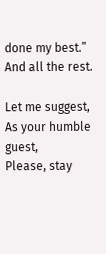done my best.”
And all the rest.

Let me suggest,
As your humble guest,
Please, stay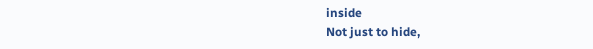inside
Not just to hide,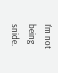I’m not being snide.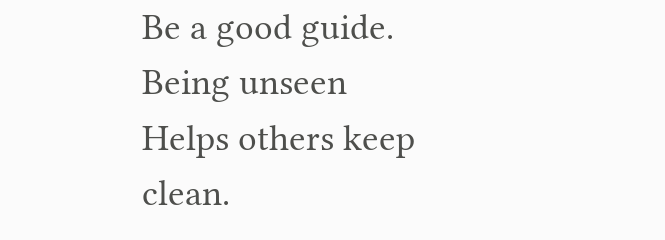Be a good guide.
Being unseen
Helps others keep clean.